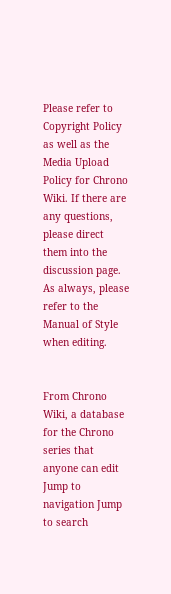Please refer to Copyright Policy as well as the Media Upload Policy for Chrono Wiki. If there are any questions, please direct them into the discussion page. As always, please refer to the Manual of Style when editing.


From Chrono Wiki, a database for the Chrono series that anyone can edit
Jump to navigation Jump to search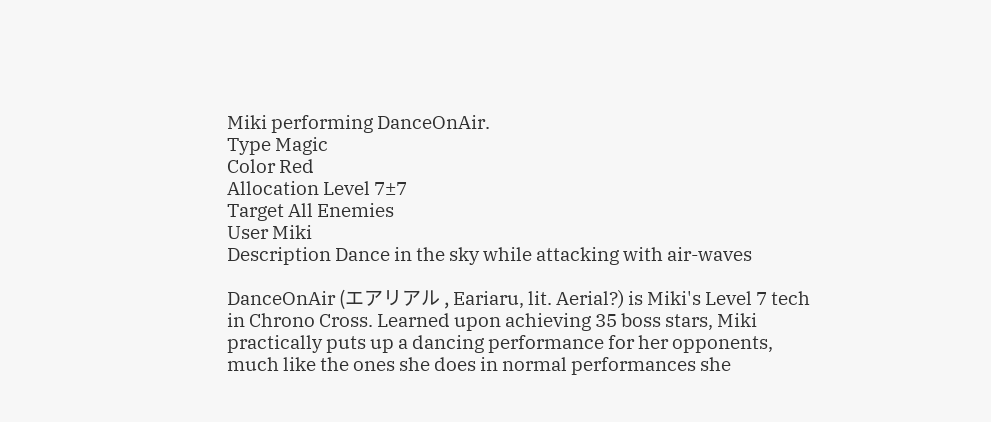Miki performing DanceOnAir.
Type Magic
Color Red
Allocation Level 7±7
Target All Enemies
User Miki
Description Dance in the sky while attacking with air-waves

DanceOnAir (エアリアル , Eariaru, lit. Aerial?) is Miki's Level 7 tech in Chrono Cross. Learned upon achieving 35 boss stars, Miki practically puts up a dancing performance for her opponents, much like the ones she does in normal performances she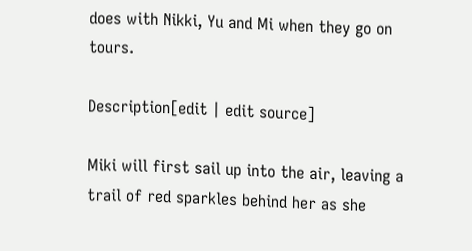does with Nikki, Yu and Mi when they go on tours.

Description[edit | edit source]

Miki will first sail up into the air, leaving a trail of red sparkles behind her as she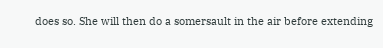does so. She will then do a somersault in the air before extending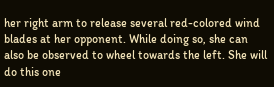her right arm to release several red-colored wind blades at her opponent. While doing so, she can also be observed to wheel towards the left. She will do this one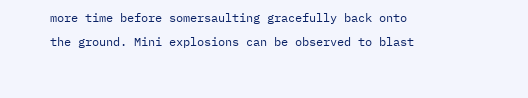more time before somersaulting gracefully back onto the ground. Mini explosions can be observed to blast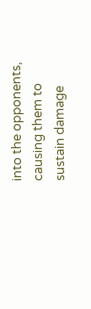into the opponents, causing them to sustain damage